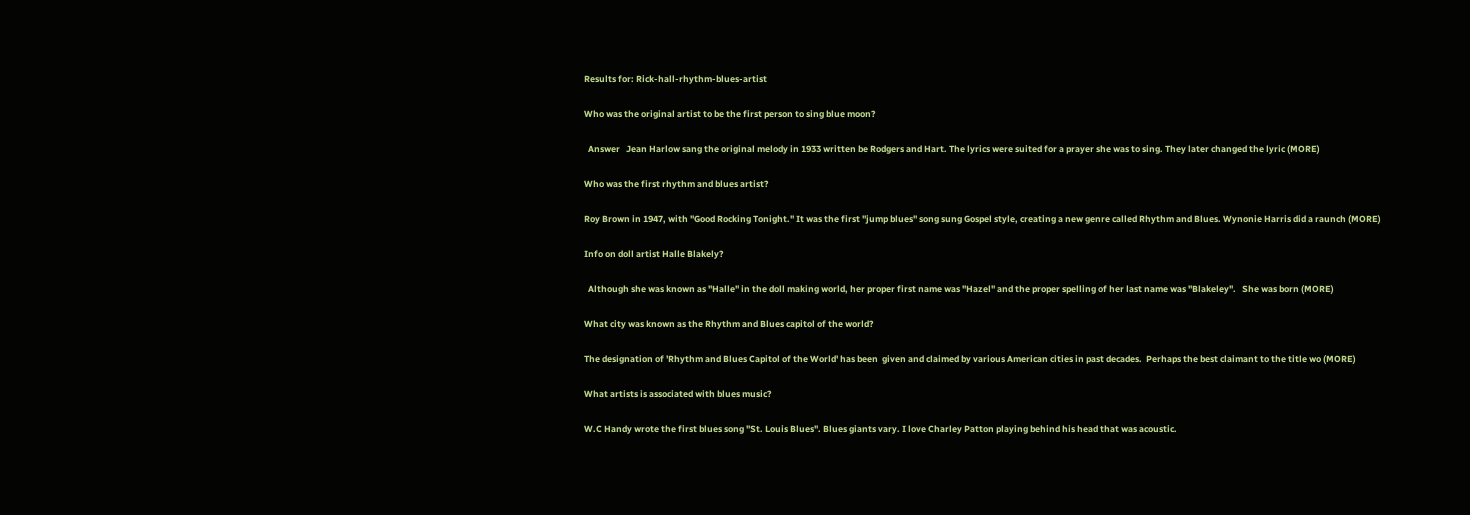Results for: Rick-hall-rhythm-blues-artist

Who was the original artist to be the first person to sing blue moon?

  Answer   Jean Harlow sang the original melody in 1933 written be Rodgers and Hart. The lyrics were suited for a prayer she was to sing. They later changed the lyric (MORE)

Who was the first rhythm and blues artist?

Roy Brown in 1947, with "Good Rocking Tonight." It was the first "jump blues" song sung Gospel style, creating a new genre called Rhythm and Blues. Wynonie Harris did a raunch (MORE)

Info on doll artist Halle Blakely?

  Although she was known as "Halle" in the doll making world, her proper first name was "Hazel" and the proper spelling of her last name was "Blakeley".   She was born (MORE)

What city was known as the Rhythm and Blues capitol of the world?

The designation of 'Rhythm and Blues Capitol of the World' has been  given and claimed by various American cities in past decades.  Perhaps the best claimant to the title wo (MORE)

What artists is associated with blues music?

W.C Handy wrote the first blues song "St. Louis Blues". Blues giants vary. I love Charley Patton playing behind his head that was acoustic.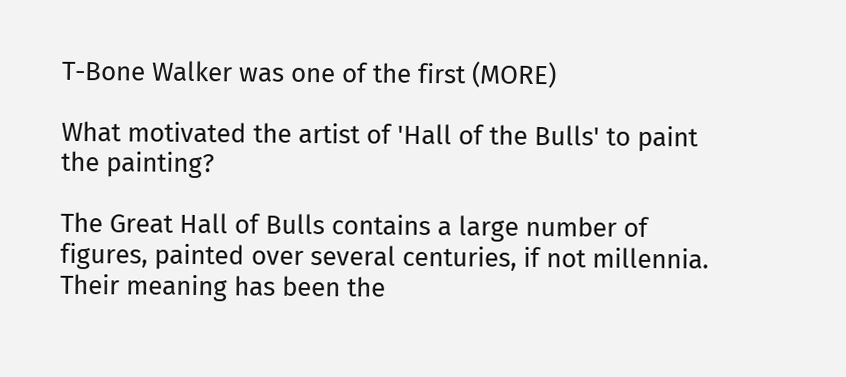T-Bone Walker was one of the first (MORE)

What motivated the artist of 'Hall of the Bulls' to paint the painting?

The Great Hall of Bulls contains a large number of figures, painted over several centuries, if not millennia. Their meaning has been the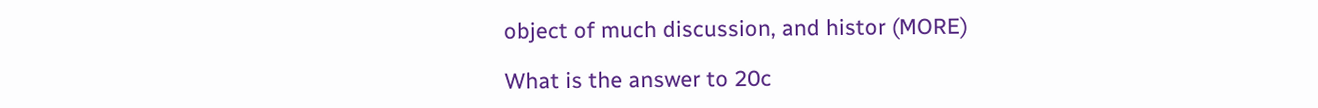object of much discussion, and histor (MORE)

What is the answer to 20c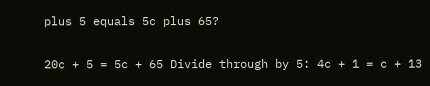plus 5 equals 5c plus 65?

20c + 5 = 5c + 65 Divide through by 5: 4c + 1 = c + 13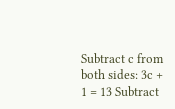Subtract c from both sides: 3c + 1 = 13 Subtract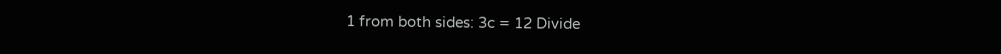1 from both sides: 3c = 12 Divide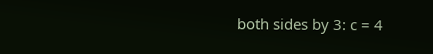both sides by 3: c = 4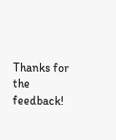Thanks for the feedback!